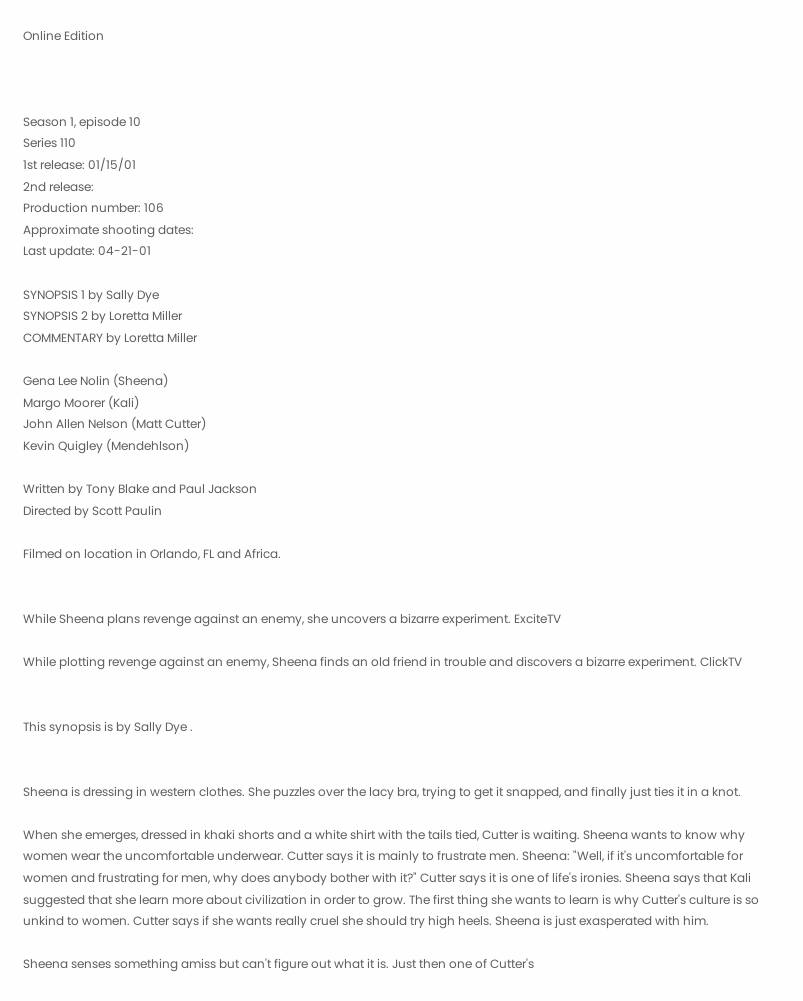Online Edition



Season 1, episode 10
Series 110
1st release: 01/15/01
2nd release:
Production number: 106
Approximate shooting dates:
Last update: 04-21-01

SYNOPSIS 1 by Sally Dye
SYNOPSIS 2 by Loretta Miller
COMMENTARY by Loretta Miller

Gena Lee Nolin (Sheena)
Margo Moorer (Kali)
John Allen Nelson (Matt Cutter)
Kevin Quigley (Mendehlson)

Written by Tony Blake and Paul Jackson
Directed by Scott Paulin

Filmed on location in Orlando, FL and Africa.


While Sheena plans revenge against an enemy, she uncovers a bizarre experiment. ExciteTV

While plotting revenge against an enemy, Sheena finds an old friend in trouble and discovers a bizarre experiment. ClickTV


This synopsis is by Sally Dye .


Sheena is dressing in western clothes. She puzzles over the lacy bra, trying to get it snapped, and finally just ties it in a knot.

When she emerges, dressed in khaki shorts and a white shirt with the tails tied, Cutter is waiting. Sheena wants to know why women wear the uncomfortable underwear. Cutter says it is mainly to frustrate men. Sheena: "Well, if it's uncomfortable for women and frustrating for men, why does anybody bother with it?" Cutter says it is one of life's ironies. Sheena says that Kali suggested that she learn more about civilization in order to grow. The first thing she wants to learn is why Cutter's culture is so unkind to women. Cutter says if she wants really cruel she should try high heels. Sheena is just exasperated with him.

Sheena senses something amiss but can't figure out what it is. Just then one of Cutter's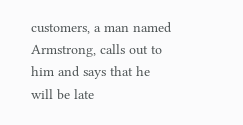customers, a man named Armstrong, calls out to him and says that he will be late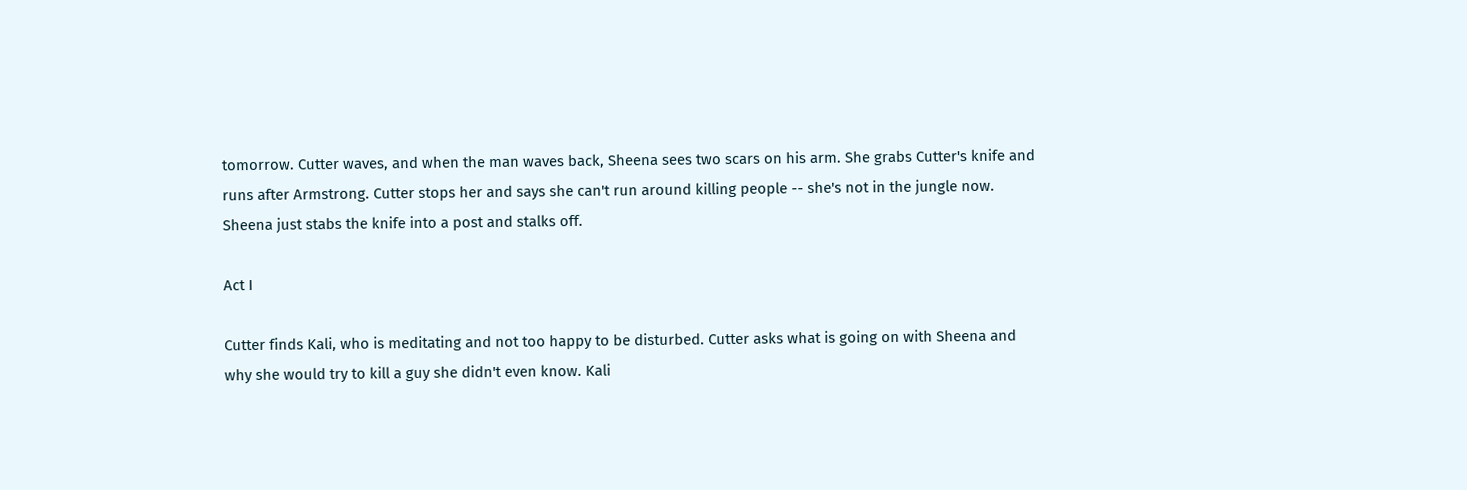tomorrow. Cutter waves, and when the man waves back, Sheena sees two scars on his arm. She grabs Cutter's knife and runs after Armstrong. Cutter stops her and says she can't run around killing people -- she's not in the jungle now. Sheena just stabs the knife into a post and stalks off.

Act I

Cutter finds Kali, who is meditating and not too happy to be disturbed. Cutter asks what is going on with Sheena and why she would try to kill a guy she didn't even know. Kali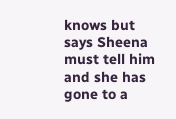knows but says Sheena must tell him and she has gone to a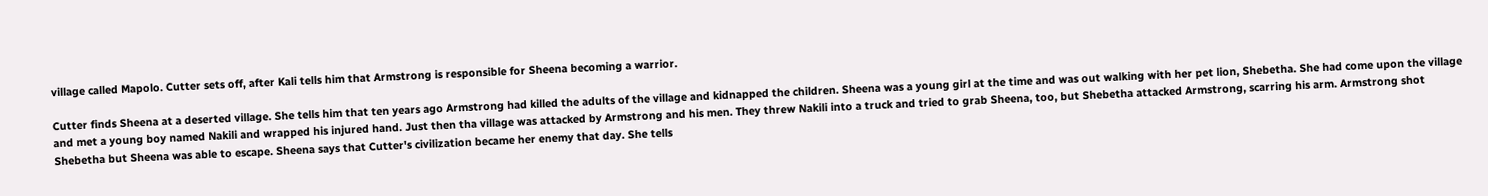village called Mapolo. Cutter sets off, after Kali tells him that Armstrong is responsible for Sheena becoming a warrior.

Cutter finds Sheena at a deserted village. She tells him that ten years ago Armstrong had killed the adults of the village and kidnapped the children. Sheena was a young girl at the time and was out walking with her pet lion, Shebetha. She had come upon the village and met a young boy named Nakili and wrapped his injured hand. Just then tha village was attacked by Armstrong and his men. They threw Nakili into a truck and tried to grab Sheena, too, but Shebetha attacked Armstrong, scarring his arm. Armstrong shot Shebetha but Sheena was able to escape. Sheena says that Cutter's civilization became her enemy that day. She tells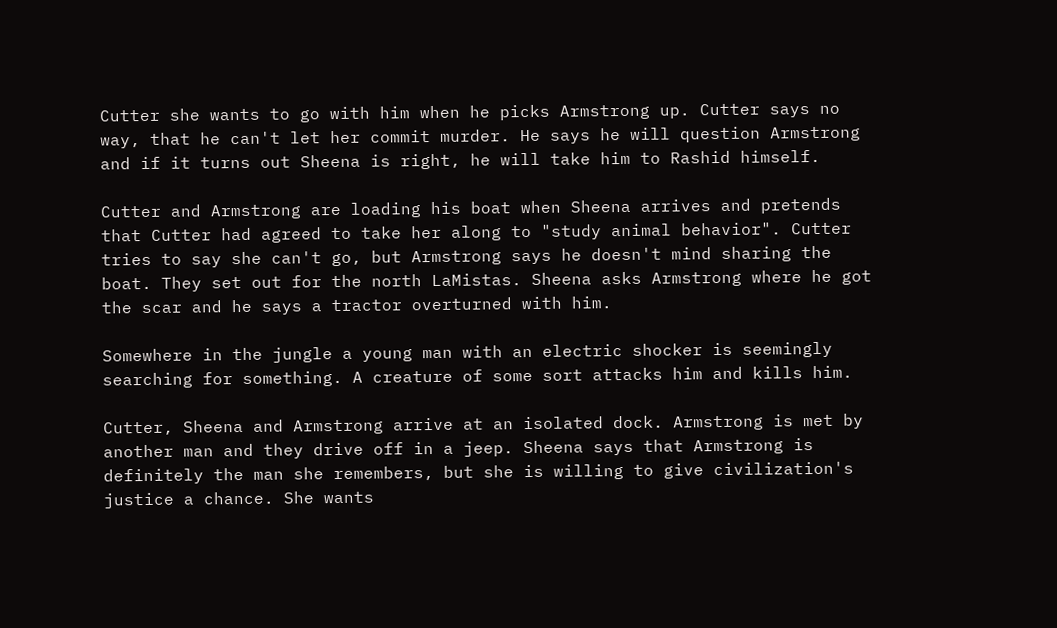Cutter she wants to go with him when he picks Armstrong up. Cutter says no way, that he can't let her commit murder. He says he will question Armstrong and if it turns out Sheena is right, he will take him to Rashid himself.

Cutter and Armstrong are loading his boat when Sheena arrives and pretends that Cutter had agreed to take her along to "study animal behavior". Cutter tries to say she can't go, but Armstrong says he doesn't mind sharing the boat. They set out for the north LaMistas. Sheena asks Armstrong where he got the scar and he says a tractor overturned with him.

Somewhere in the jungle a young man with an electric shocker is seemingly searching for something. A creature of some sort attacks him and kills him.

Cutter, Sheena and Armstrong arrive at an isolated dock. Armstrong is met by another man and they drive off in a jeep. Sheena says that Armstrong is definitely the man she remembers, but she is willing to give civilization's justice a chance. She wants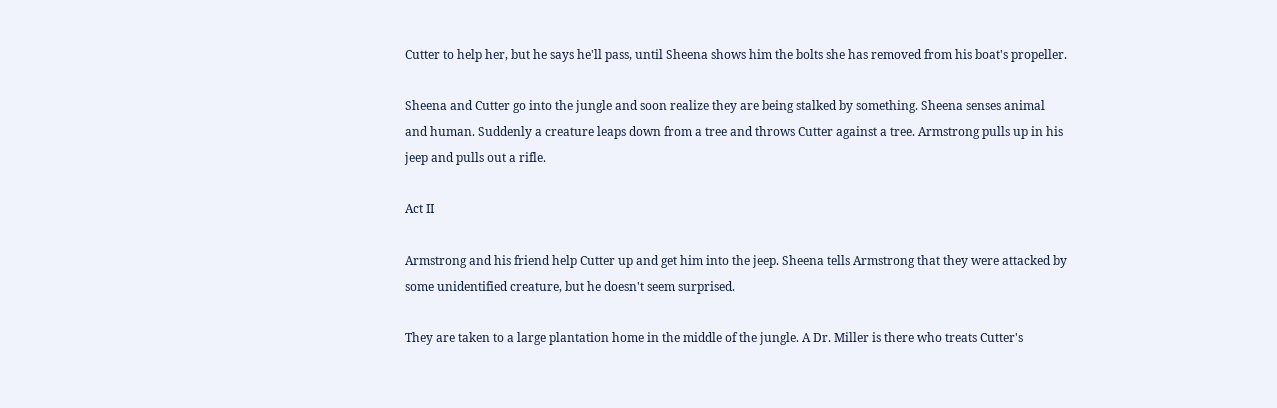Cutter to help her, but he says he'll pass, until Sheena shows him the bolts she has removed from his boat's propeller.

Sheena and Cutter go into the jungle and soon realize they are being stalked by something. Sheena senses animal and human. Suddenly a creature leaps down from a tree and throws Cutter against a tree. Armstrong pulls up in his jeep and pulls out a rifle.

Act II

Armstrong and his friend help Cutter up and get him into the jeep. Sheena tells Armstrong that they were attacked by some unidentified creature, but he doesn't seem surprised.

They are taken to a large plantation home in the middle of the jungle. A Dr. Miller is there who treats Cutter's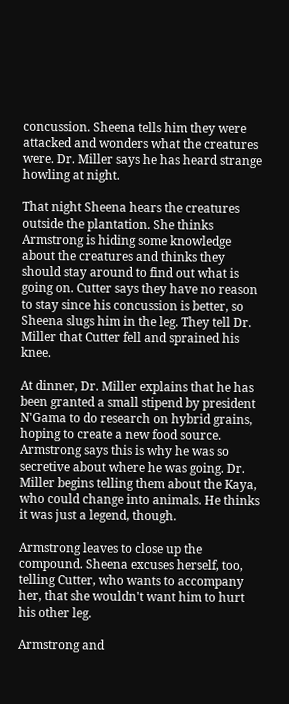concussion. Sheena tells him they were attacked and wonders what the creatures were. Dr. Miller says he has heard strange howling at night.

That night Sheena hears the creatures outside the plantation. She thinks Armstrong is hiding some knowledge about the creatures and thinks they should stay around to find out what is going on. Cutter says they have no reason to stay since his concussion is better, so Sheena slugs him in the leg. They tell Dr. Miller that Cutter fell and sprained his knee.

At dinner, Dr. Miller explains that he has been granted a small stipend by president N'Gama to do research on hybrid grains, hoping to create a new food source. Armstrong says this is why he was so secretive about where he was going. Dr. Miller begins telling them about the Kaya, who could change into animals. He thinks it was just a legend, though.

Armstrong leaves to close up the compound. Sheena excuses herself, too, telling Cutter, who wants to accompany her, that she wouldn't want him to hurt his other leg.

Armstrong and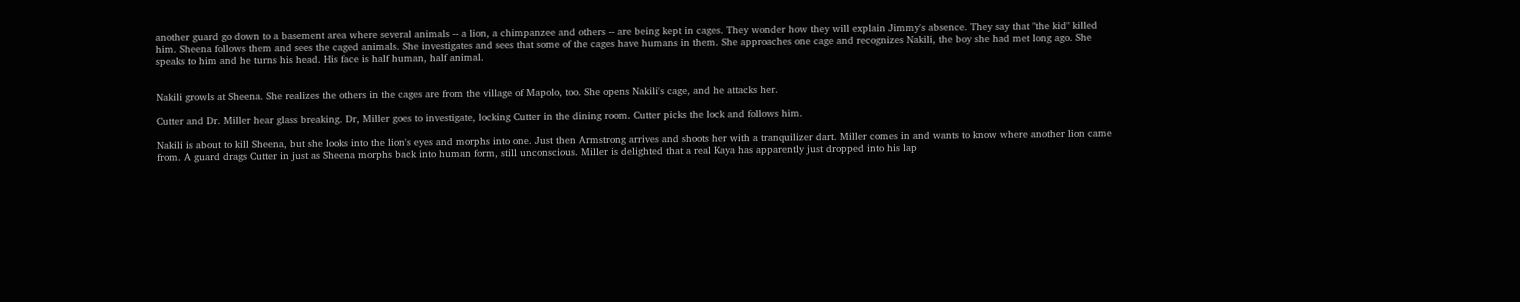another guard go down to a basement area where several animals -- a lion, a chimpanzee and others -- are being kept in cages. They wonder how they will explain Jimmy's absence. They say that "the kid" killed him. Sheena follows them and sees the caged animals. She investigates and sees that some of the cages have humans in them. She approaches one cage and recognizes Nakili, the boy she had met long ago. She speaks to him and he turns his head. His face is half human, half animal.


Nakili growls at Sheena. She realizes the others in the cages are from the village of Mapolo, too. She opens Nakili's cage, and he attacks her.

Cutter and Dr. Miller hear glass breaking. Dr, Miller goes to investigate, locking Cutter in the dining room. Cutter picks the lock and follows him.

Nakili is about to kill Sheena, but she looks into the lion's eyes and morphs into one. Just then Armstrong arrives and shoots her with a tranquilizer dart. Miller comes in and wants to know where another lion came from. A guard drags Cutter in just as Sheena morphs back into human form, still unconscious. Miller is delighted that a real Kaya has apparently just dropped into his lap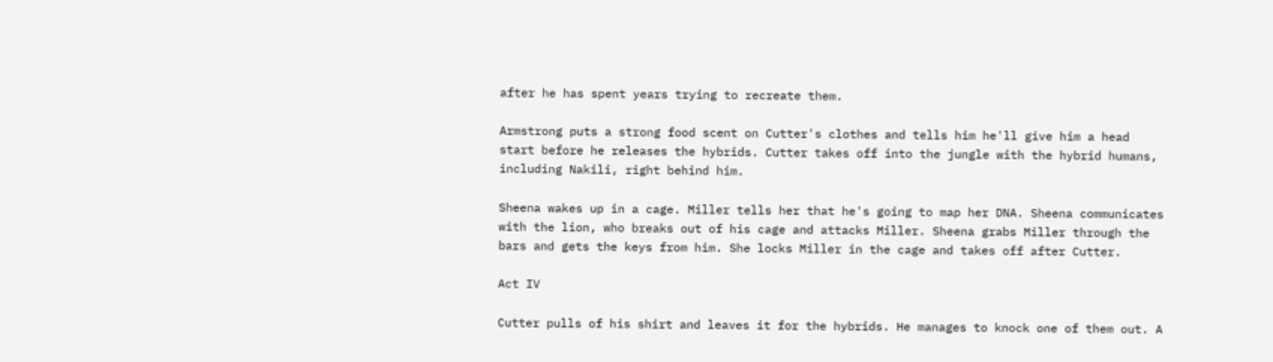after he has spent years trying to recreate them.

Armstrong puts a strong food scent on Cutter's clothes and tells him he'll give him a head start before he releases the hybrids. Cutter takes off into the jungle with the hybrid humans, including Nakili, right behind him.

Sheena wakes up in a cage. Miller tells her that he's going to map her DNA. Sheena communicates with the lion, who breaks out of his cage and attacks Miller. Sheena grabs Miller through the bars and gets the keys from him. She locks Miller in the cage and takes off after Cutter.

Act IV

Cutter pulls of his shirt and leaves it for the hybrids. He manages to knock one of them out. A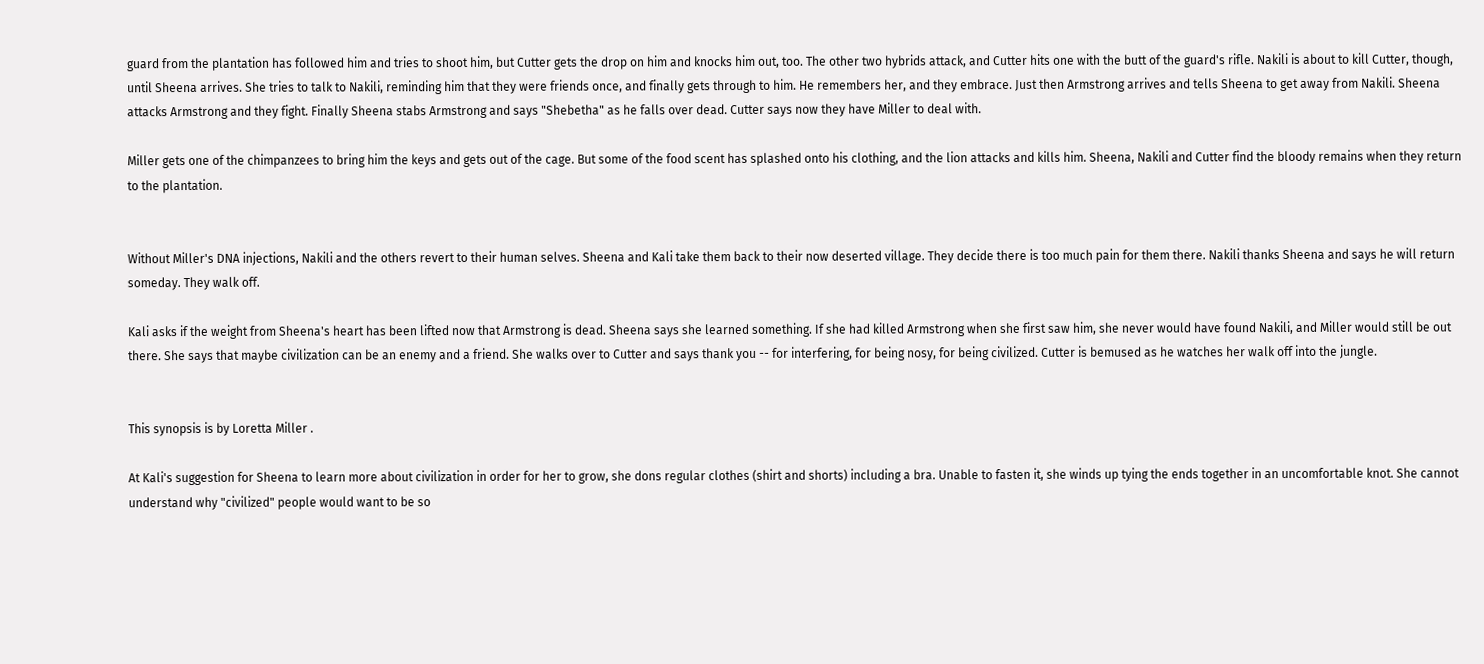guard from the plantation has followed him and tries to shoot him, but Cutter gets the drop on him and knocks him out, too. The other two hybrids attack, and Cutter hits one with the butt of the guard's rifle. Nakili is about to kill Cutter, though, until Sheena arrives. She tries to talk to Nakili, reminding him that they were friends once, and finally gets through to him. He remembers her, and they embrace. Just then Armstrong arrives and tells Sheena to get away from Nakili. Sheena attacks Armstrong and they fight. Finally Sheena stabs Armstrong and says "Shebetha" as he falls over dead. Cutter says now they have Miller to deal with.

Miller gets one of the chimpanzees to bring him the keys and gets out of the cage. But some of the food scent has splashed onto his clothing, and the lion attacks and kills him. Sheena, Nakili and Cutter find the bloody remains when they return to the plantation.


Without Miller's DNA injections, Nakili and the others revert to their human selves. Sheena and Kali take them back to their now deserted village. They decide there is too much pain for them there. Nakili thanks Sheena and says he will return someday. They walk off.

Kali asks if the weight from Sheena's heart has been lifted now that Armstrong is dead. Sheena says she learned something. If she had killed Armstrong when she first saw him, she never would have found Nakili, and Miller would still be out there. She says that maybe civilization can be an enemy and a friend. She walks over to Cutter and says thank you -- for interfering, for being nosy, for being civilized. Cutter is bemused as he watches her walk off into the jungle.


This synopsis is by Loretta Miller .

At Kali's suggestion for Sheena to learn more about civilization in order for her to grow, she dons regular clothes (shirt and shorts) including a bra. Unable to fasten it, she winds up tying the ends together in an uncomfortable knot. She cannot understand why "civilized" people would want to be so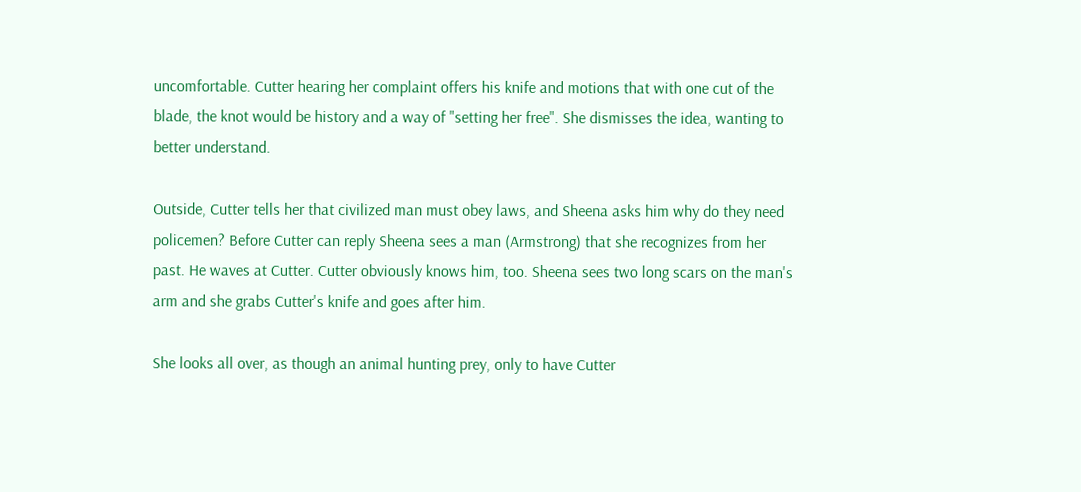uncomfortable. Cutter hearing her complaint offers his knife and motions that with one cut of the blade, the knot would be history and a way of "setting her free". She dismisses the idea, wanting to better understand.

Outside, Cutter tells her that civilized man must obey laws, and Sheena asks him why do they need policemen? Before Cutter can reply Sheena sees a man (Armstrong) that she recognizes from her past. He waves at Cutter. Cutter obviously knows him, too. Sheena sees two long scars on the man's arm and she grabs Cutter's knife and goes after him.

She looks all over, as though an animal hunting prey, only to have Cutter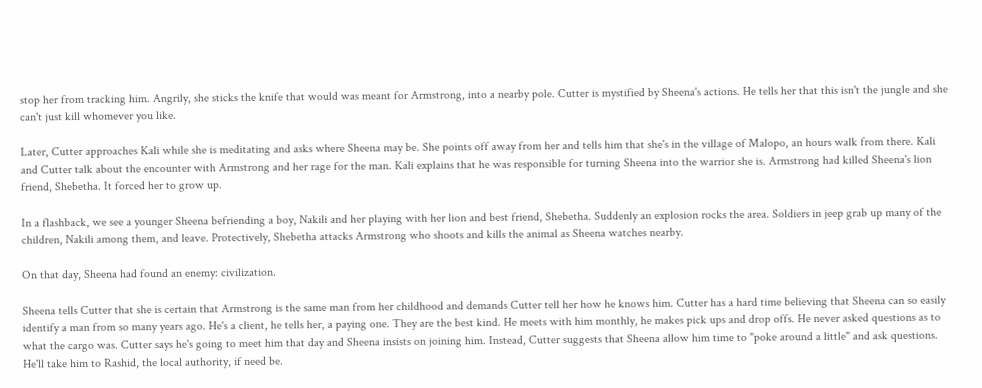stop her from tracking him. Angrily, she sticks the knife that would was meant for Armstrong, into a nearby pole. Cutter is mystified by Sheena's actions. He tells her that this isn't the jungle and she can't just kill whomever you like.

Later, Cutter approaches Kali while she is meditating and asks where Sheena may be. She points off away from her and tells him that she's in the village of Malopo, an hours walk from there. Kali and Cutter talk about the encounter with Armstrong and her rage for the man. Kali explains that he was responsible for turning Sheena into the warrior she is. Armstrong had killed Sheena's lion friend, Shebetha. It forced her to grow up.

In a flashback, we see a younger Sheena befriending a boy, Nakili and her playing with her lion and best friend, Shebetha. Suddenly an explosion rocks the area. Soldiers in jeep grab up many of the children, Nakili among them, and leave. Protectively, Shebetha attacks Armstrong who shoots and kills the animal as Sheena watches nearby.

On that day, Sheena had found an enemy: civilization.

Sheena tells Cutter that she is certain that Armstrong is the same man from her childhood and demands Cutter tell her how he knows him. Cutter has a hard time believing that Sheena can so easily identify a man from so many years ago. He's a client, he tells her, a paying one. They are the best kind. He meets with him monthly, he makes pick ups and drop offs. He never asked questions as to what the cargo was. Cutter says he's going to meet him that day and Sheena insists on joining him. Instead, Cutter suggests that Sheena allow him time to "poke around a little" and ask questions. He'll take him to Rashid, the local authority, if need be.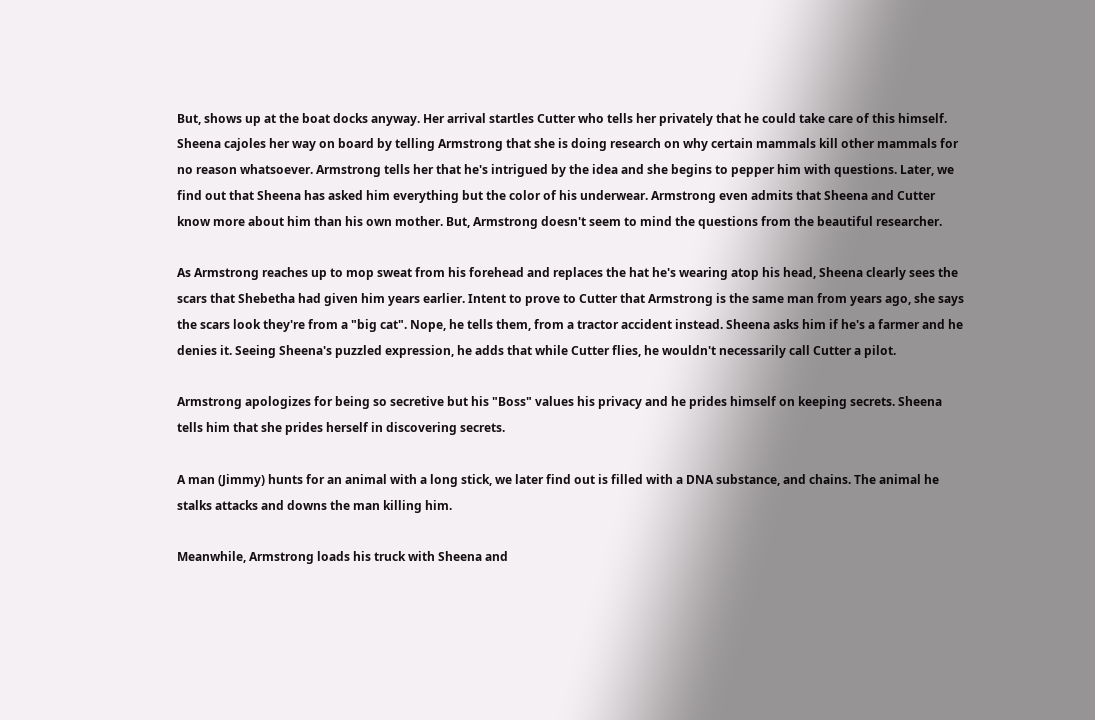But, shows up at the boat docks anyway. Her arrival startles Cutter who tells her privately that he could take care of this himself. Sheena cajoles her way on board by telling Armstrong that she is doing research on why certain mammals kill other mammals for no reason whatsoever. Armstrong tells her that he's intrigued by the idea and she begins to pepper him with questions. Later, we find out that Sheena has asked him everything but the color of his underwear. Armstrong even admits that Sheena and Cutter know more about him than his own mother. But, Armstrong doesn't seem to mind the questions from the beautiful researcher.

As Armstrong reaches up to mop sweat from his forehead and replaces the hat he's wearing atop his head, Sheena clearly sees the scars that Shebetha had given him years earlier. Intent to prove to Cutter that Armstrong is the same man from years ago, she says the scars look they're from a "big cat". Nope, he tells them, from a tractor accident instead. Sheena asks him if he's a farmer and he denies it. Seeing Sheena's puzzled expression, he adds that while Cutter flies, he wouldn't necessarily call Cutter a pilot.

Armstrong apologizes for being so secretive but his "Boss" values his privacy and he prides himself on keeping secrets. Sheena tells him that she prides herself in discovering secrets.

A man (Jimmy) hunts for an animal with a long stick, we later find out is filled with a DNA substance, and chains. The animal he stalks attacks and downs the man killing him.

Meanwhile, Armstrong loads his truck with Sheena and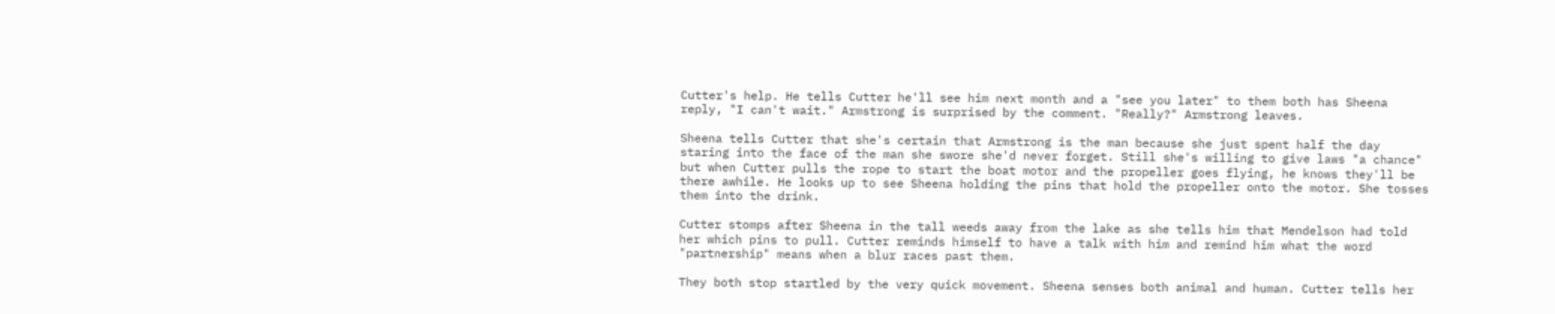Cutter's help. He tells Cutter he'll see him next month and a "see you later" to them both has Sheena reply, "I can't wait." Armstrong is surprised by the comment. "Really?" Armstrong leaves.

Sheena tells Cutter that she's certain that Armstrong is the man because she just spent half the day staring into the face of the man she swore she'd never forget. Still she's willing to give laws "a chance" but when Cutter pulls the rope to start the boat motor and the propeller goes flying, he knows they'll be there awhile. He looks up to see Sheena holding the pins that hold the propeller onto the motor. She tosses them into the drink.

Cutter stomps after Sheena in the tall weeds away from the lake as she tells him that Mendelson had told her which pins to pull. Cutter reminds himself to have a talk with him and remind him what the word "partnership" means when a blur races past them.

They both stop startled by the very quick movement. Sheena senses both animal and human. Cutter tells her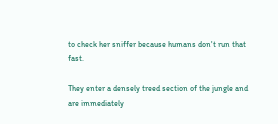to check her sniffer because humans don't run that fast.

They enter a densely treed section of the jungle and are immediately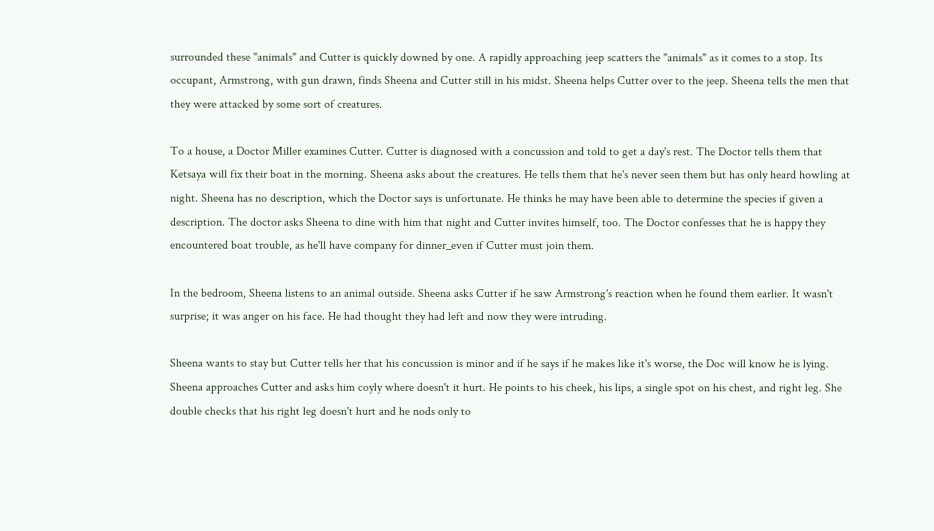surrounded these "animals" and Cutter is quickly downed by one. A rapidly approaching jeep scatters the "animals" as it comes to a stop. Its occupant, Armstrong, with gun drawn, finds Sheena and Cutter still in his midst. Sheena helps Cutter over to the jeep. Sheena tells the men that they were attacked by some sort of creatures.

To a house, a Doctor Miller examines Cutter. Cutter is diagnosed with a concussion and told to get a day's rest. The Doctor tells them that Ketsaya will fix their boat in the morning. Sheena asks about the creatures. He tells them that he's never seen them but has only heard howling at night. Sheena has no description, which the Doctor says is unfortunate. He thinks he may have been able to determine the species if given a description. The doctor asks Sheena to dine with him that night and Cutter invites himself, too. The Doctor confesses that he is happy they encountered boat trouble, as he'll have company for dinner_even if Cutter must join them.

In the bedroom, Sheena listens to an animal outside. Sheena asks Cutter if he saw Armstrong's reaction when he found them earlier. It wasn't surprise; it was anger on his face. He had thought they had left and now they were intruding.

Sheena wants to stay but Cutter tells her that his concussion is minor and if he says if he makes like it's worse, the Doc will know he is lying. Sheena approaches Cutter and asks him coyly where doesn't it hurt. He points to his cheek, his lips, a single spot on his chest, and right leg. She double checks that his right leg doesn't hurt and he nods only to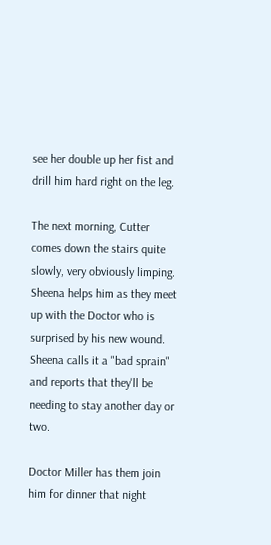see her double up her fist and drill him hard right on the leg.

The next morning, Cutter comes down the stairs quite slowly, very obviously limping. Sheena helps him as they meet up with the Doctor who is surprised by his new wound. Sheena calls it a "bad sprain" and reports that they'll be needing to stay another day or two.

Doctor Miller has them join him for dinner that night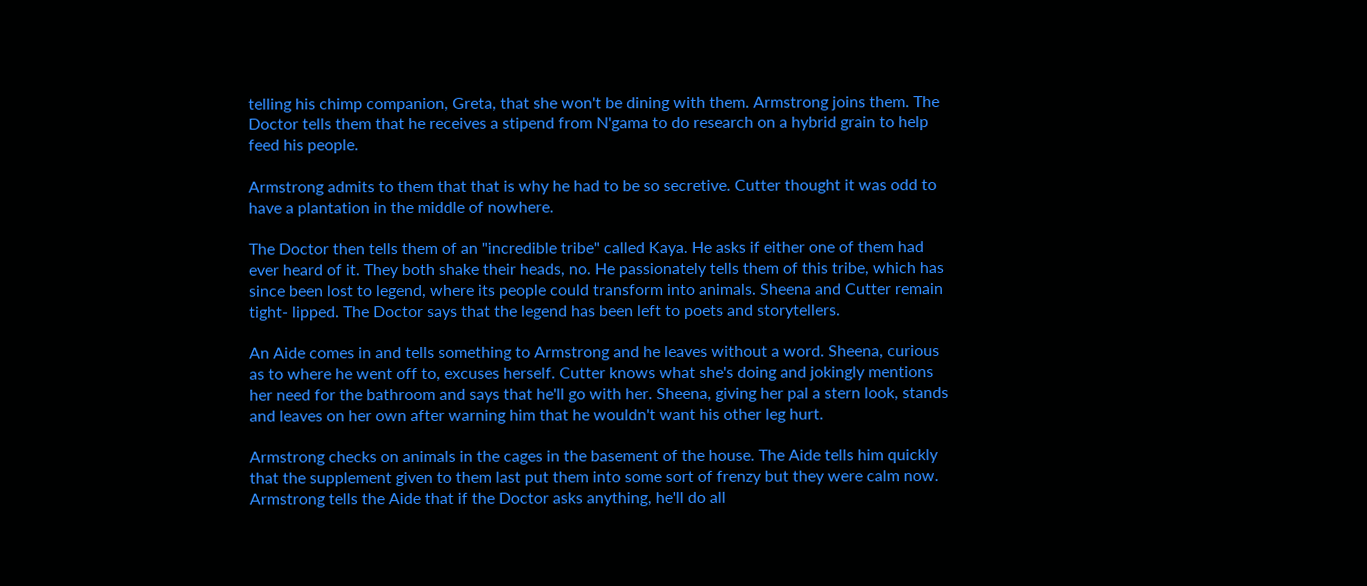telling his chimp companion, Greta, that she won't be dining with them. Armstrong joins them. The Doctor tells them that he receives a stipend from N'gama to do research on a hybrid grain to help feed his people.

Armstrong admits to them that that is why he had to be so secretive. Cutter thought it was odd to have a plantation in the middle of nowhere.

The Doctor then tells them of an "incredible tribe" called Kaya. He asks if either one of them had ever heard of it. They both shake their heads, no. He passionately tells them of this tribe, which has since been lost to legend, where its people could transform into animals. Sheena and Cutter remain tight- lipped. The Doctor says that the legend has been left to poets and storytellers.

An Aide comes in and tells something to Armstrong and he leaves without a word. Sheena, curious as to where he went off to, excuses herself. Cutter knows what she's doing and jokingly mentions her need for the bathroom and says that he'll go with her. Sheena, giving her pal a stern look, stands and leaves on her own after warning him that he wouldn't want his other leg hurt.

Armstrong checks on animals in the cages in the basement of the house. The Aide tells him quickly that the supplement given to them last put them into some sort of frenzy but they were calm now. Armstrong tells the Aide that if the Doctor asks anything, he'll do all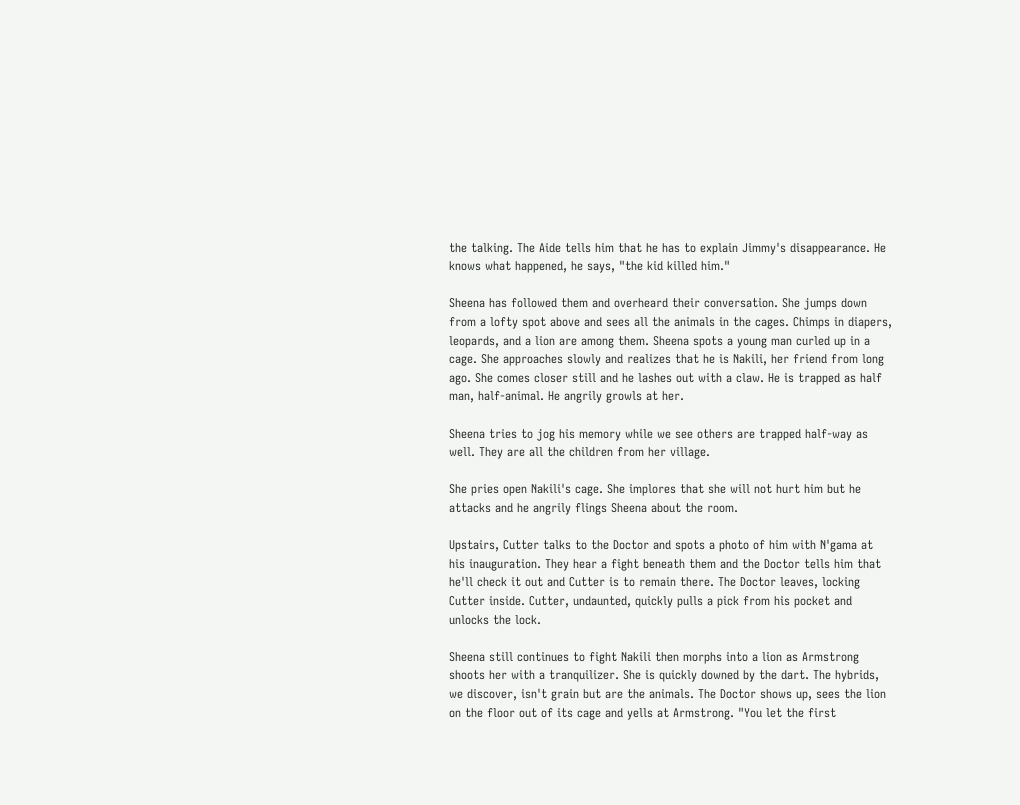the talking. The Aide tells him that he has to explain Jimmy's disappearance. He knows what happened, he says, "the kid killed him."

Sheena has followed them and overheard their conversation. She jumps down from a lofty spot above and sees all the animals in the cages. Chimps in diapers, leopards, and a lion are among them. Sheena spots a young man curled up in a cage. She approaches slowly and realizes that he is Nakili, her friend from long ago. She comes closer still and he lashes out with a claw. He is trapped as half man, half-animal. He angrily growls at her.

Sheena tries to jog his memory while we see others are trapped half-way as well. They are all the children from her village.

She pries open Nakili's cage. She implores that she will not hurt him but he attacks and he angrily flings Sheena about the room.

Upstairs, Cutter talks to the Doctor and spots a photo of him with N'gama at his inauguration. They hear a fight beneath them and the Doctor tells him that he'll check it out and Cutter is to remain there. The Doctor leaves, locking Cutter inside. Cutter, undaunted, quickly pulls a pick from his pocket and unlocks the lock.

Sheena still continues to fight Nakili then morphs into a lion as Armstrong shoots her with a tranquilizer. She is quickly downed by the dart. The hybrids, we discover, isn't grain but are the animals. The Doctor shows up, sees the lion on the floor out of its cage and yells at Armstrong. "You let the first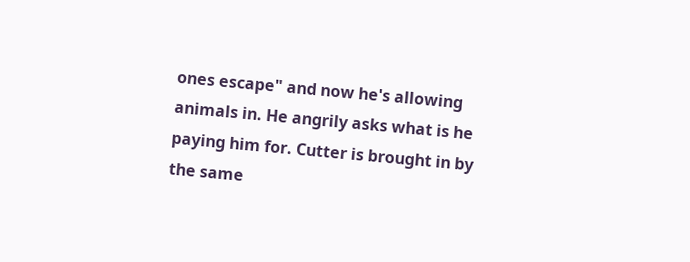ones escape" and now he's allowing animals in. He angrily asks what is he paying him for. Cutter is brought in by the same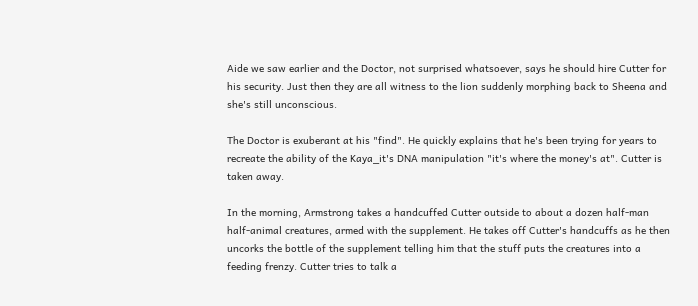Aide we saw earlier and the Doctor, not surprised whatsoever, says he should hire Cutter for his security. Just then they are all witness to the lion suddenly morphing back to Sheena and she's still unconscious.

The Doctor is exuberant at his "find". He quickly explains that he's been trying for years to recreate the ability of the Kaya_it's DNA manipulation "it's where the money's at". Cutter is taken away.

In the morning, Armstrong takes a handcuffed Cutter outside to about a dozen half-man half-animal creatures, armed with the supplement. He takes off Cutter's handcuffs as he then uncorks the bottle of the supplement telling him that the stuff puts the creatures into a feeding frenzy. Cutter tries to talk a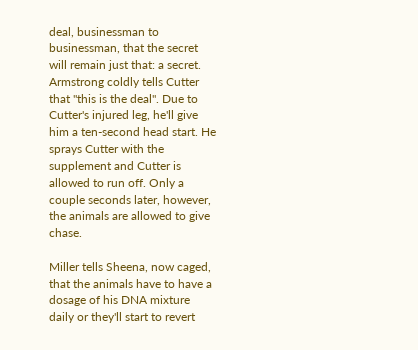deal, businessman to businessman, that the secret will remain just that: a secret. Armstrong coldly tells Cutter that "this is the deal". Due to Cutter's injured leg, he'll give him a ten-second head start. He sprays Cutter with the supplement and Cutter is allowed to run off. Only a couple seconds later, however, the animals are allowed to give chase.

Miller tells Sheena, now caged, that the animals have to have a dosage of his DNA mixture daily or they'll start to revert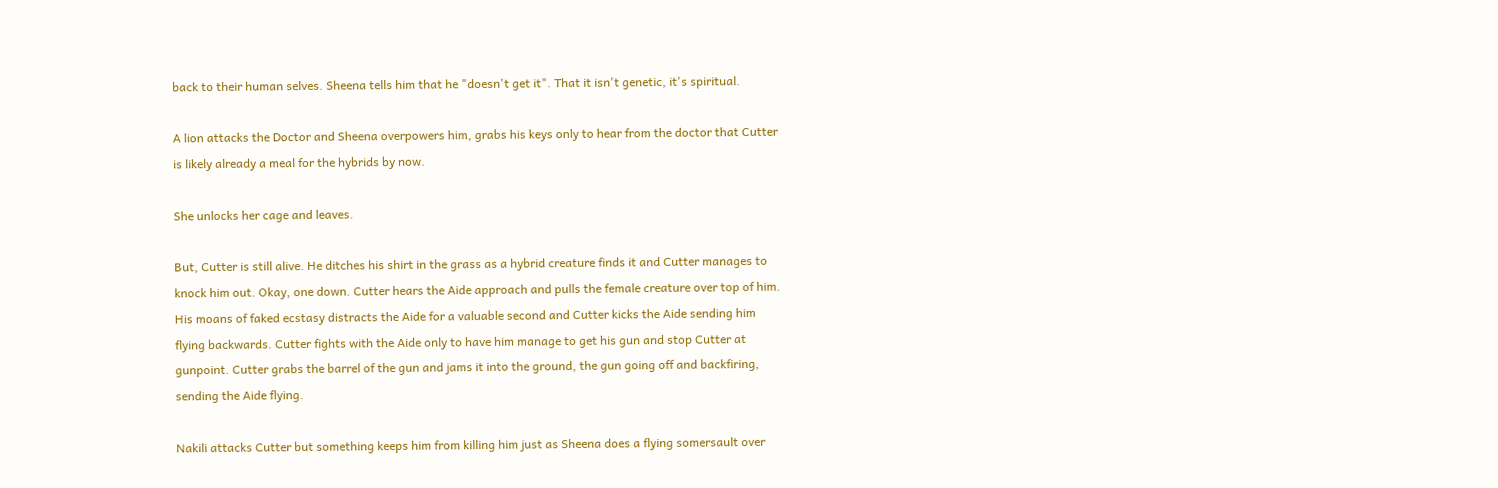back to their human selves. Sheena tells him that he "doesn't get it". That it isn't genetic, it's spiritual.

A lion attacks the Doctor and Sheena overpowers him, grabs his keys only to hear from the doctor that Cutter is likely already a meal for the hybrids by now.

She unlocks her cage and leaves.

But, Cutter is still alive. He ditches his shirt in the grass as a hybrid creature finds it and Cutter manages to knock him out. Okay, one down. Cutter hears the Aide approach and pulls the female creature over top of him. His moans of faked ecstasy distracts the Aide for a valuable second and Cutter kicks the Aide sending him flying backwards. Cutter fights with the Aide only to have him manage to get his gun and stop Cutter at gunpoint. Cutter grabs the barrel of the gun and jams it into the ground, the gun going off and backfiring, sending the Aide flying.

Nakili attacks Cutter but something keeps him from killing him just as Sheena does a flying somersault over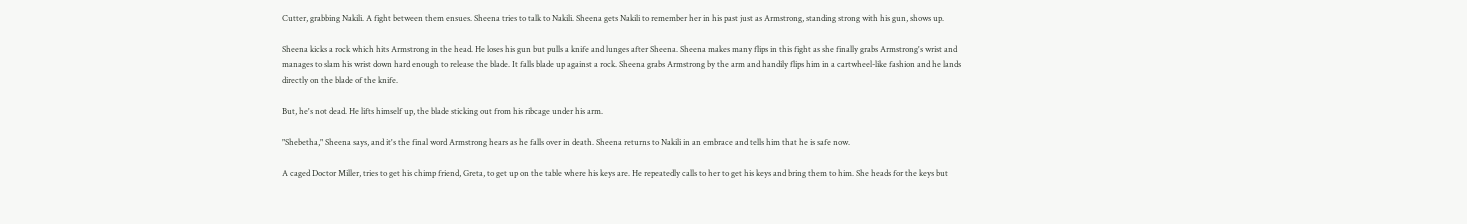Cutter, grabbing Nakili. A fight between them ensues. Sheena tries to talk to Nakili. Sheena gets Nakili to remember her in his past just as Armstrong, standing strong with his gun, shows up.

Sheena kicks a rock which hits Armstrong in the head. He loses his gun but pulls a knife and lunges after Sheena. Sheena makes many flips in this fight as she finally grabs Armstrong's wrist and manages to slam his wrist down hard enough to release the blade. It falls blade up against a rock. Sheena grabs Armstrong by the arm and handily flips him in a cartwheel-like fashion and he lands directly on the blade of the knife.

But, he's not dead. He lifts himself up, the blade sticking out from his ribcage under his arm.

"Shebetha," Sheena says, and it's the final word Armstrong hears as he falls over in death. Sheena returns to Nakili in an embrace and tells him that he is safe now.

A caged Doctor Miller, tries to get his chimp friend, Greta, to get up on the table where his keys are. He repeatedly calls to her to get his keys and bring them to him. She heads for the keys but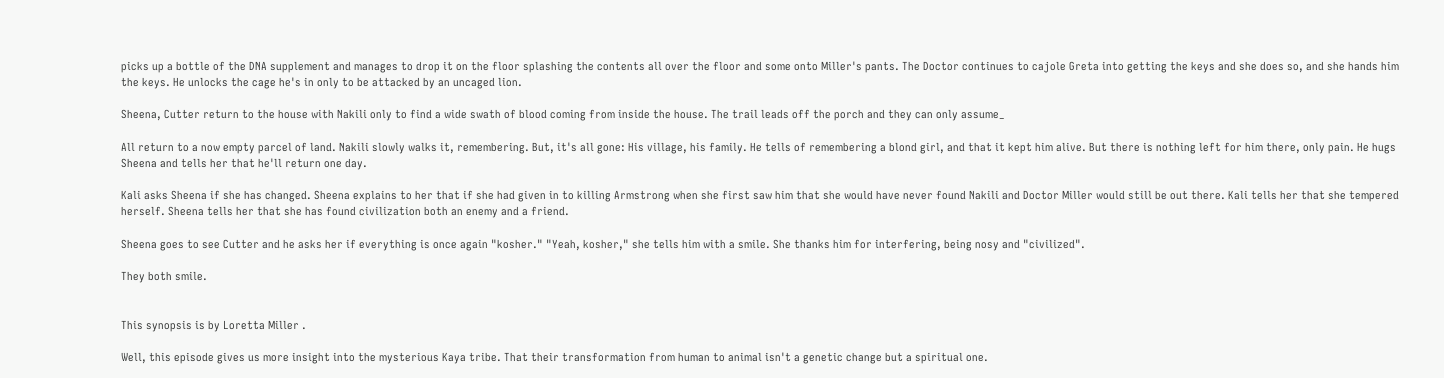picks up a bottle of the DNA supplement and manages to drop it on the floor splashing the contents all over the floor and some onto Miller's pants. The Doctor continues to cajole Greta into getting the keys and she does so, and she hands him the keys. He unlocks the cage he's in only to be attacked by an uncaged lion.

Sheena, Cutter return to the house with Nakili only to find a wide swath of blood coming from inside the house. The trail leads off the porch and they can only assume_

All return to a now empty parcel of land. Nakili slowly walks it, remembering. But, it's all gone: His village, his family. He tells of remembering a blond girl, and that it kept him alive. But there is nothing left for him there, only pain. He hugs Sheena and tells her that he'll return one day.

Kali asks Sheena if she has changed. Sheena explains to her that if she had given in to killing Armstrong when she first saw him that she would have never found Nakili and Doctor Miller would still be out there. Kali tells her that she tempered herself. Sheena tells her that she has found civilization both an enemy and a friend.

Sheena goes to see Cutter and he asks her if everything is once again "kosher." "Yeah, kosher," she tells him with a smile. She thanks him for interfering, being nosy and "civilized".

They both smile.


This synopsis is by Loretta Miller .

Well, this episode gives us more insight into the mysterious Kaya tribe. That their transformation from human to animal isn't a genetic change but a spiritual one.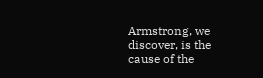Armstrong, we discover, is the cause of the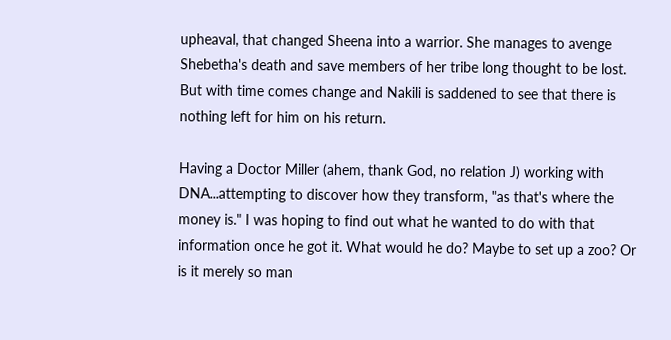upheaval, that changed Sheena into a warrior. She manages to avenge Shebetha's death and save members of her tribe long thought to be lost. But with time comes change and Nakili is saddened to see that there is nothing left for him on his return.

Having a Doctor Miller (ahem, thank God, no relation J) working with DNA...attempting to discover how they transform, "as that's where the money is." I was hoping to find out what he wanted to do with that information once he got it. What would he do? Maybe to set up a zoo? Or is it merely so man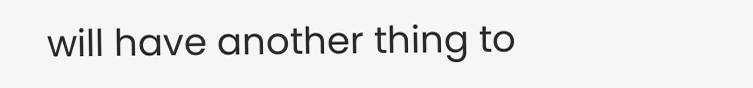will have another thing to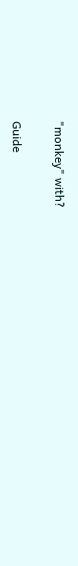"monkey" with?

Guide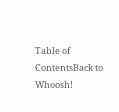Table of ContentsBack to Whoosh!